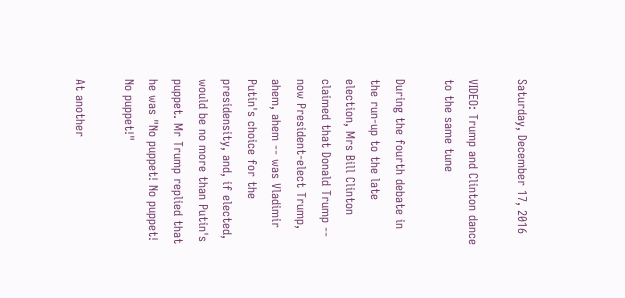Saturday, December 17, 2016

VIDEO: Trump and Clinton dance to the same tune

During the fourth debate in the run-up to the late election, Mrs Bill Clinton claimed that Donald Trump -- now President-elect Trump, ahem, ahem -- was Vladimir Putin's choice for the presidensity, and, if elected, would be no more than Putin's puppet. Mr Trump replied that he was "No puppet! No puppet! No puppet!"

At another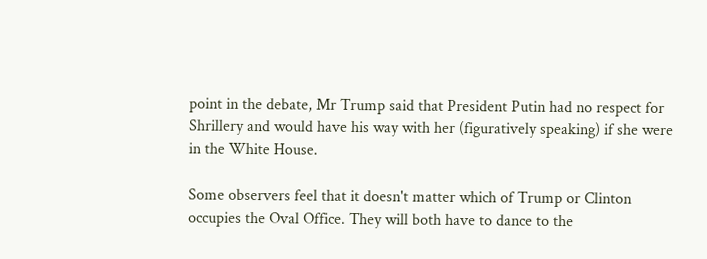point in the debate, Mr Trump said that President Putin had no respect for Shrillery and would have his way with her (figuratively speaking) if she were in the White House.

Some observers feel that it doesn't matter which of Trump or Clinton occupies the Oval Office. They will both have to dance to the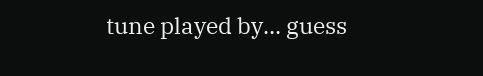tune played by... guess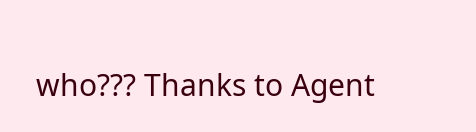who??? Thanks to Agent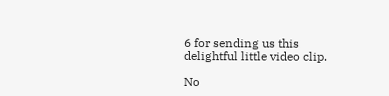6 for sending us this delightful little video clip.

No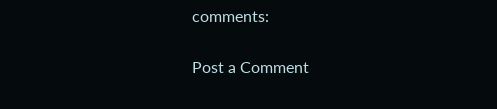comments:

Post a Comment